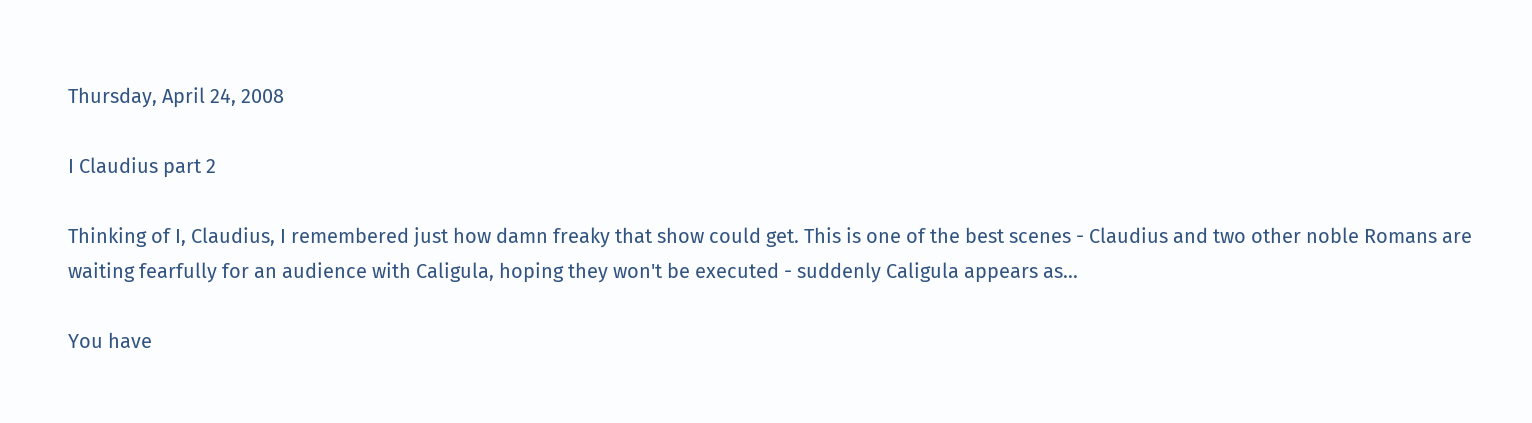Thursday, April 24, 2008

I Claudius part 2

Thinking of I, Claudius, I remembered just how damn freaky that show could get. This is one of the best scenes - Claudius and two other noble Romans are waiting fearfully for an audience with Caligula, hoping they won't be executed - suddenly Caligula appears as...

You have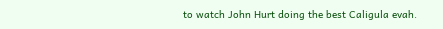to watch John Hurt doing the best Caligula evah.